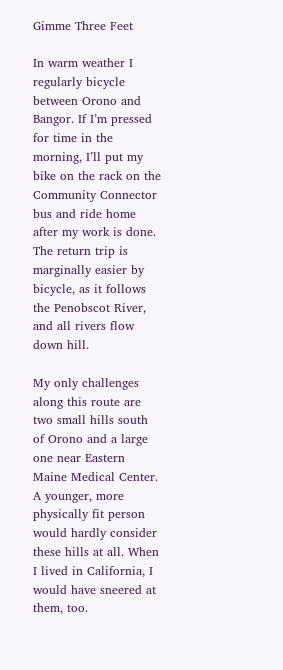Gimme Three Feet

In warm weather I regularly bicycle between Orono and Bangor. If I’m pressed for time in the morning, I’ll put my bike on the rack on the Community Connector bus and ride home after my work is done. The return trip is marginally easier by bicycle, as it follows the Penobscot River, and all rivers flow down hill.

My only challenges along this route are two small hills south of Orono and a large one near Eastern Maine Medical Center. A younger, more physically fit person would hardly consider these hills at all. When I lived in California, I would have sneered at them, too.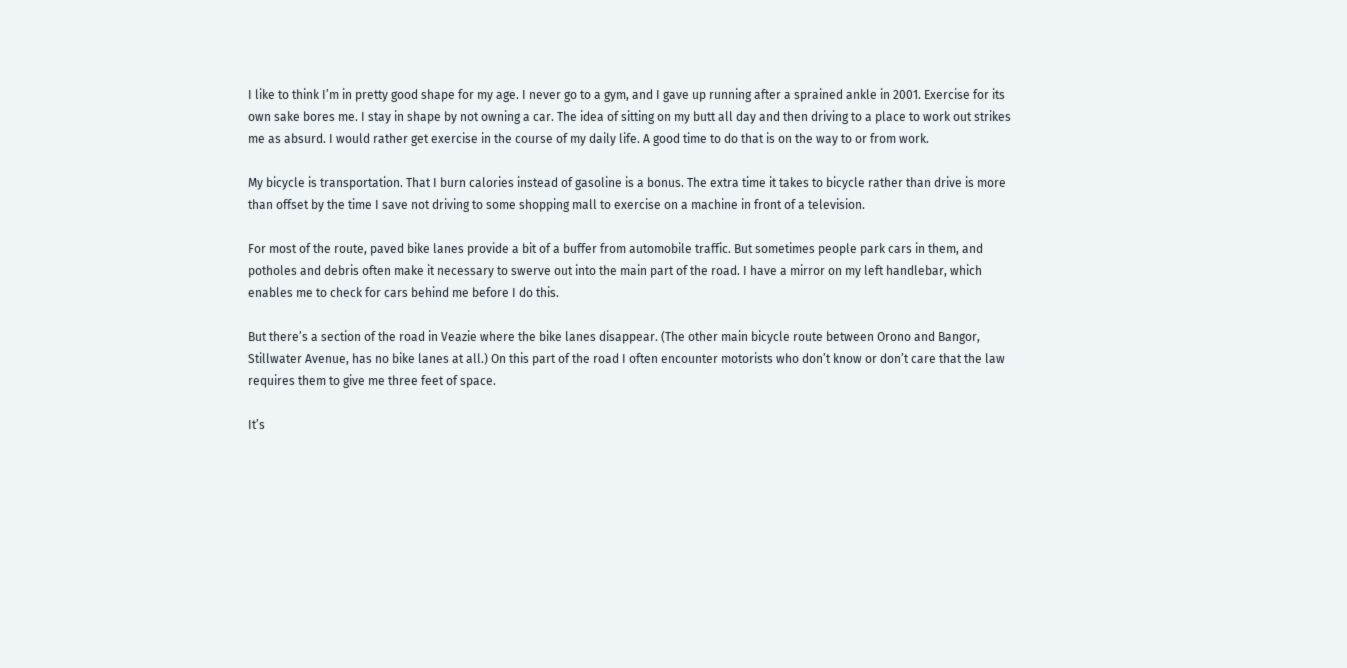I like to think I’m in pretty good shape for my age. I never go to a gym, and I gave up running after a sprained ankle in 2001. Exercise for its own sake bores me. I stay in shape by not owning a car. The idea of sitting on my butt all day and then driving to a place to work out strikes me as absurd. I would rather get exercise in the course of my daily life. A good time to do that is on the way to or from work.

My bicycle is transportation. That I burn calories instead of gasoline is a bonus. The extra time it takes to bicycle rather than drive is more than offset by the time I save not driving to some shopping mall to exercise on a machine in front of a television.

For most of the route, paved bike lanes provide a bit of a buffer from automobile traffic. But sometimes people park cars in them, and potholes and debris often make it necessary to swerve out into the main part of the road. I have a mirror on my left handlebar, which enables me to check for cars behind me before I do this.

But there’s a section of the road in Veazie where the bike lanes disappear. (The other main bicycle route between Orono and Bangor, Stillwater Avenue, has no bike lanes at all.) On this part of the road I often encounter motorists who don’t know or don’t care that the law requires them to give me three feet of space.

It’s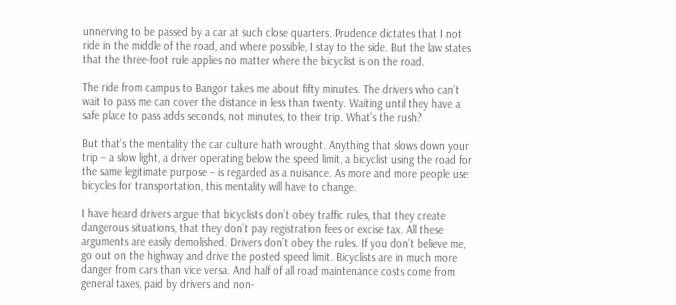unnerving to be passed by a car at such close quarters. Prudence dictates that I not ride in the middle of the road, and where possible, I stay to the side. But the law states that the three-foot rule applies no matter where the bicyclist is on the road.

The ride from campus to Bangor takes me about fifty minutes. The drivers who can’t wait to pass me can cover the distance in less than twenty. Waiting until they have a safe place to pass adds seconds, not minutes, to their trip. What’s the rush?

But that’s the mentality the car culture hath wrought. Anything that slows down your trip – a slow light, a driver operating below the speed limit, a bicyclist using the road for the same legitimate purpose – is regarded as a nuisance. As more and more people use bicycles for transportation, this mentality will have to change.

I have heard drivers argue that bicyclists don’t obey traffic rules, that they create dangerous situations, that they don’t pay registration fees or excise tax. All these arguments are easily demolished. Drivers don’t obey the rules. If you don’t believe me, go out on the highway and drive the posted speed limit. Bicyclists are in much more danger from cars than vice versa. And half of all road maintenance costs come from general taxes, paid by drivers and non-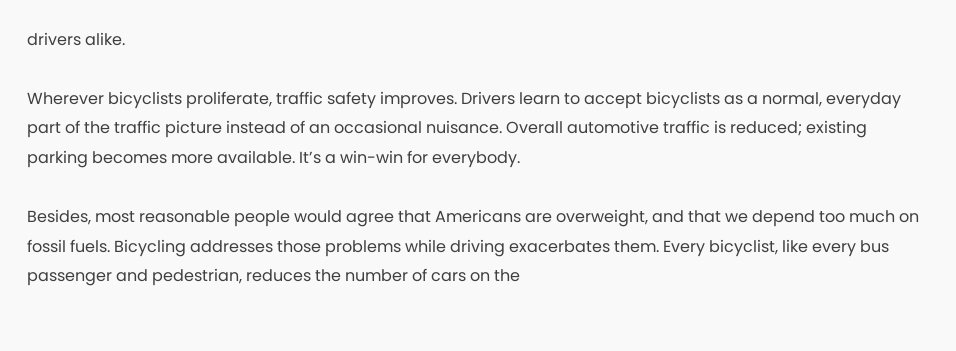drivers alike.

Wherever bicyclists proliferate, traffic safety improves. Drivers learn to accept bicyclists as a normal, everyday part of the traffic picture instead of an occasional nuisance. Overall automotive traffic is reduced; existing parking becomes more available. It’s a win-win for everybody.

Besides, most reasonable people would agree that Americans are overweight, and that we depend too much on fossil fuels. Bicycling addresses those problems while driving exacerbates them. Every bicyclist, like every bus passenger and pedestrian, reduces the number of cars on the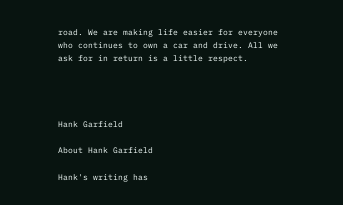road. We are making life easier for everyone who continues to own a car and drive. All we ask for in return is a little respect.




Hank Garfield

About Hank Garfield

Hank's writing has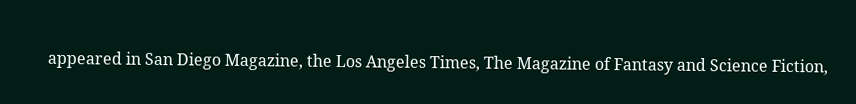appeared in San Diego Magazine, the Los Angeles Times, The Magazine of Fantasy and Science Fiction,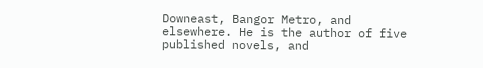Downeast, Bangor Metro, and elsewhere. He is the author of five published novels, and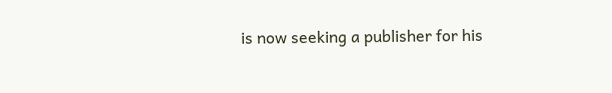is now seeking a publisher for his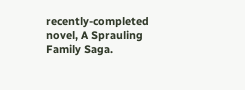recently-completed novel, A Sprauling Family Saga.